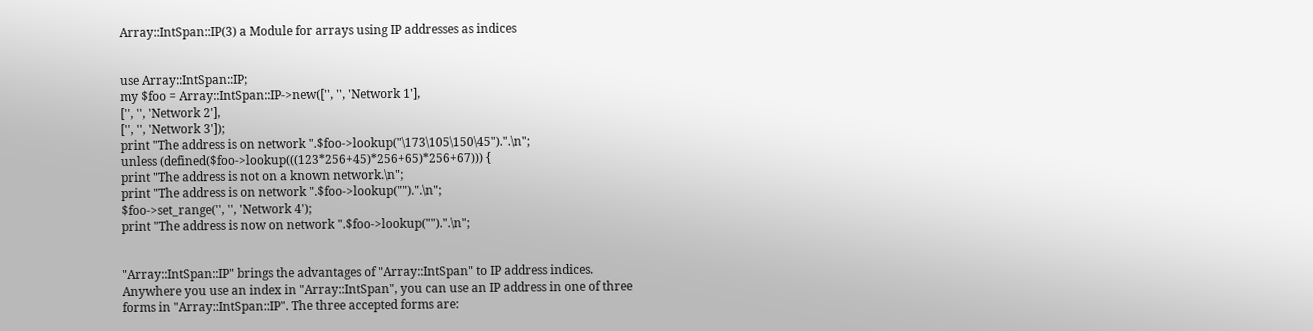Array::IntSpan::IP(3) a Module for arrays using IP addresses as indices


use Array::IntSpan::IP;
my $foo = Array::IntSpan::IP->new(['', '', 'Network 1'],
['', '', 'Network 2'],
['', '', 'Network 3']);
print "The address is on network ".$foo->lookup("\173\105\150\45").".\n";
unless (defined($foo->lookup(((123*256+45)*256+65)*256+67))) {
print "The address is not on a known network.\n";
print "The address is on network ".$foo->lookup("").".\n";
$foo->set_range('', '', 'Network 4');
print "The address is now on network ".$foo->lookup("").".\n";


"Array::IntSpan::IP" brings the advantages of "Array::IntSpan" to IP address indices. Anywhere you use an index in "Array::IntSpan", you can use an IP address in one of three forms in "Array::IntSpan::IP". The three accepted forms are: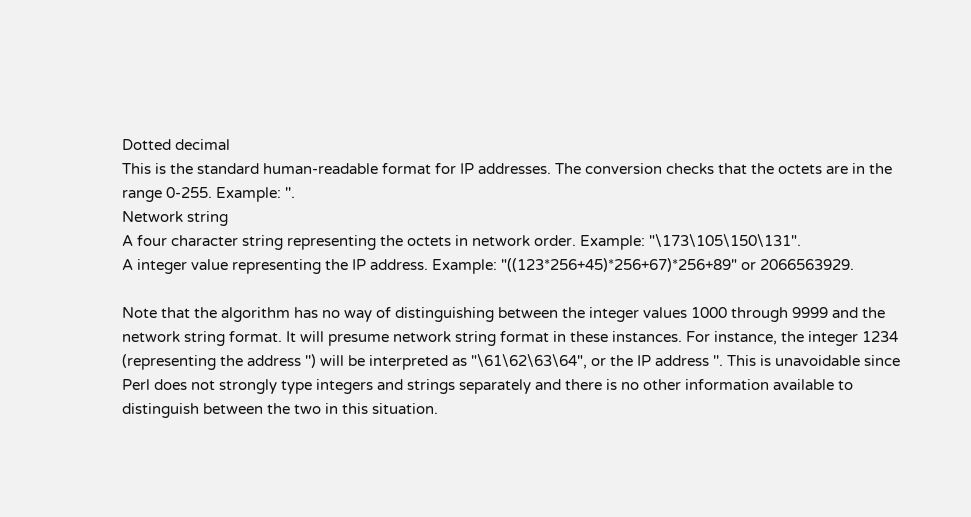Dotted decimal
This is the standard human-readable format for IP addresses. The conversion checks that the octets are in the range 0-255. Example: ''.
Network string
A four character string representing the octets in network order. Example: "\173\105\150\131".
A integer value representing the IP address. Example: "((123*256+45)*256+67)*256+89" or 2066563929.

Note that the algorithm has no way of distinguishing between the integer values 1000 through 9999 and the network string format. It will presume network string format in these instances. For instance, the integer 1234 (representing the address '') will be interpreted as "\61\62\63\64", or the IP address ''. This is unavoidable since Perl does not strongly type integers and strings separately and there is no other information available to distinguish between the two in this situation.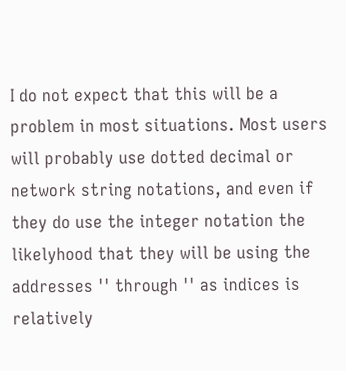I do not expect that this will be a problem in most situations. Most users will probably use dotted decimal or network string notations, and even if they do use the integer notation the likelyhood that they will be using the addresses '' through '' as indices is relatively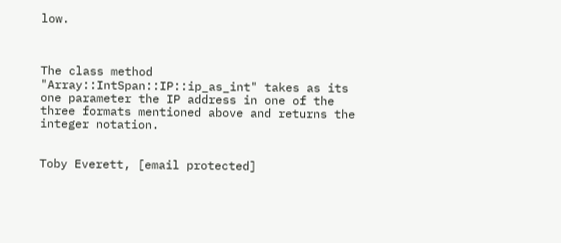low.



The class method "Array::IntSpan::IP::ip_as_int" takes as its one parameter the IP address in one of the three formats mentioned above and returns the integer notation.


Toby Everett, [email protected]